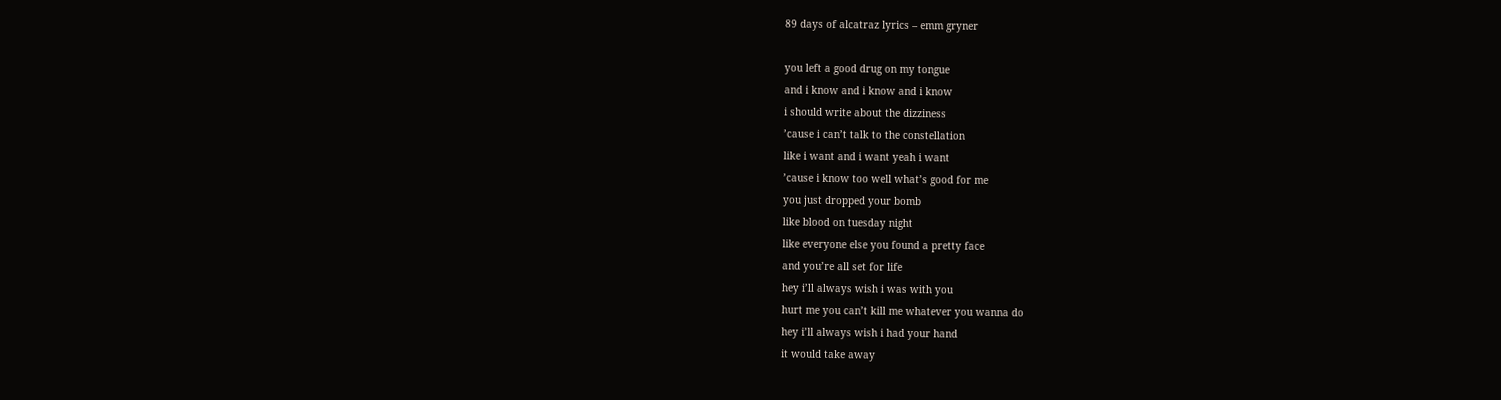89 days of alcatraz lyrics – emm gryner

you left a good drug on my tongue
and i know and i know and i know
i should write about the dizziness
’cause i can’t talk to the constellation
like i want and i want yeah i want
’cause i know too well what’s good for me
you just dropped your bomb
like blood on tuesday night
like everyone else you found a pretty face
and you’re all set for life
hey i’ll always wish i was with you
hurt me you can’t kill me whatever you wanna do
hey i’ll always wish i had your hand
it would take away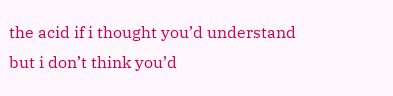the acid if i thought you’d understand
but i don’t think you’d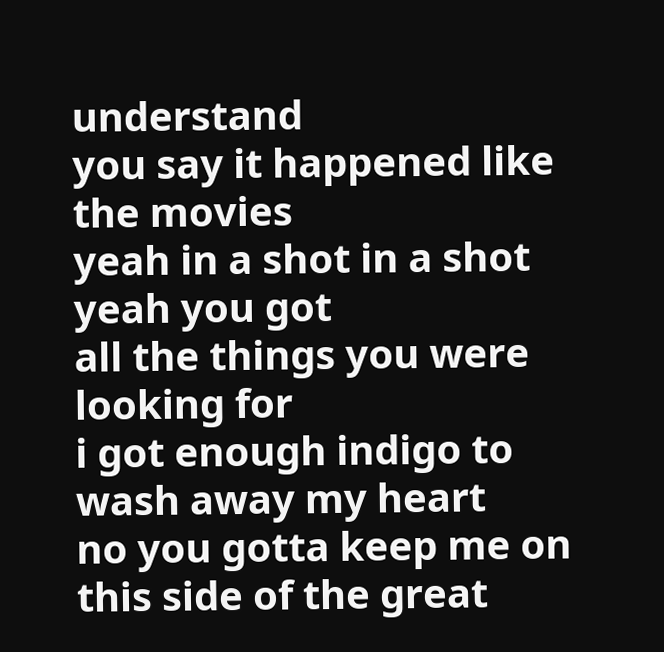understand
you say it happened like the movies
yeah in a shot in a shot yeah you got
all the things you were looking for
i got enough indigo to wash away my heart
no you gotta keep me on this side of the great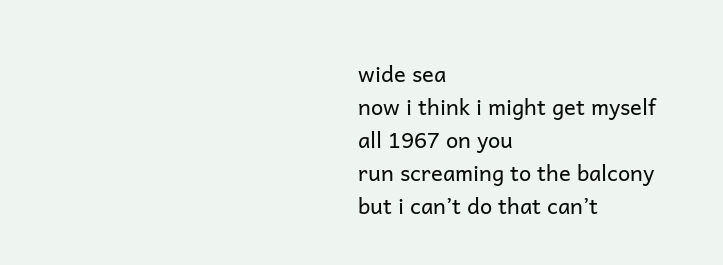wide sea
now i think i might get myself all 1967 on you
run screaming to the balcony
but i can’t do that can’t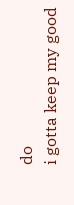do
i gotta keep my good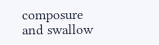composure
and swallow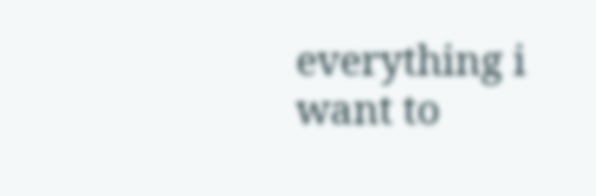everything i want to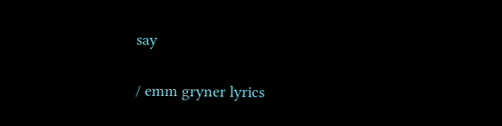say

/ emm gryner lyrics